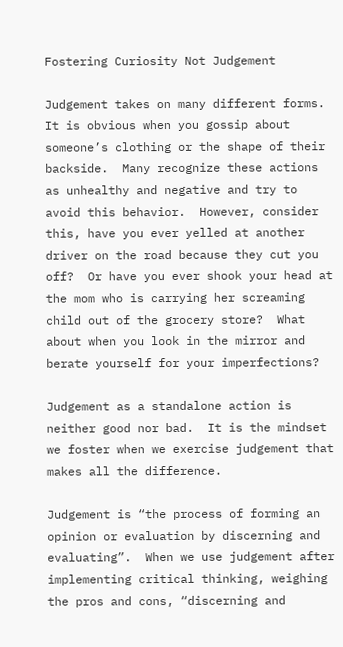Fostering Curiosity Not Judgement

Judgement takes on many different forms.  It is obvious when you gossip about someone’s clothing or the shape of their backside.  Many recognize these actions as unhealthy and negative and try to avoid this behavior.  However, consider this, have you ever yelled at another driver on the road because they cut you off?  Or have you ever shook your head at the mom who is carrying her screaming child out of the grocery store?  What about when you look in the mirror and berate yourself for your imperfections?

Judgement as a standalone action is neither good nor bad.  It is the mindset we foster when we exercise judgement that makes all the difference.

Judgement is “the process of forming an opinion or evaluation by discerning and evaluating”.  When we use judgement after implementing critical thinking, weighing the pros and cons, “discerning and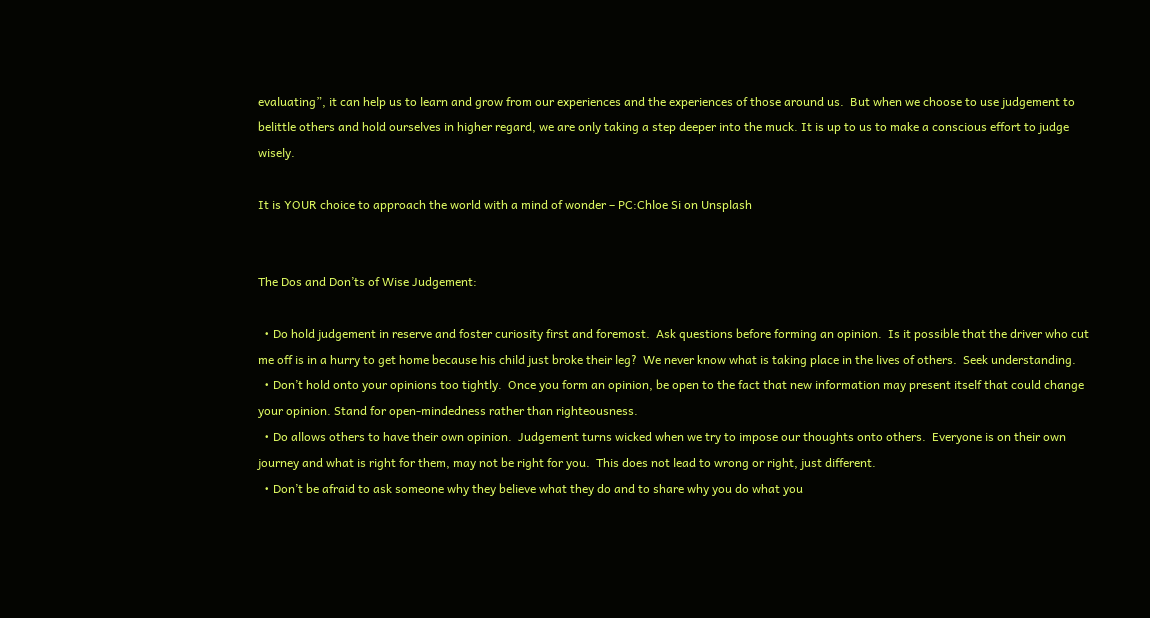evaluating”, it can help us to learn and grow from our experiences and the experiences of those around us.  But when we choose to use judgement to belittle others and hold ourselves in higher regard, we are only taking a step deeper into the muck. It is up to us to make a conscious effort to judge wisely.

It is YOUR choice to approach the world with a mind of wonder – PC:Chloe Si on Unsplash


The Dos and Don’ts of Wise Judgement:

  • Do hold judgement in reserve and foster curiosity first and foremost.  Ask questions before forming an opinion.  Is it possible that the driver who cut me off is in a hurry to get home because his child just broke their leg?  We never know what is taking place in the lives of others.  Seek understanding.
  • Don’t hold onto your opinions too tightly.  Once you form an opinion, be open to the fact that new information may present itself that could change your opinion. Stand for open-mindedness rather than righteousness.
  • Do allows others to have their own opinion.  Judgement turns wicked when we try to impose our thoughts onto others.  Everyone is on their own journey and what is right for them, may not be right for you.  This does not lead to wrong or right, just different.
  • Don’t be afraid to ask someone why they believe what they do and to share why you do what you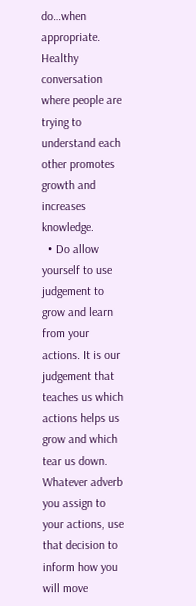do…when appropriate.  Healthy conversation where people are trying to understand each other promotes growth and increases knowledge.
  • Do allow yourself to use judgement to grow and learn from your actions. It is our judgement that teaches us which actions helps us grow and which tear us down. Whatever adverb you assign to your actions, use that decision to inform how you will move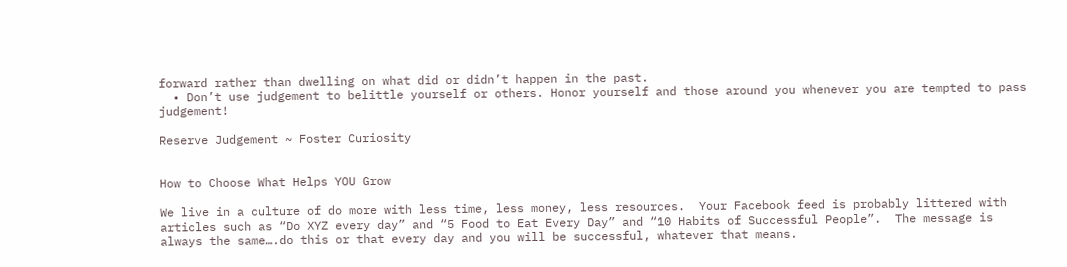forward rather than dwelling on what did or didn’t happen in the past.
  • Don’t use judgement to belittle yourself or others. Honor yourself and those around you whenever you are tempted to pass judgement!

Reserve Judgement ~ Foster Curiosity


How to Choose What Helps YOU Grow

We live in a culture of do more with less time, less money, less resources.  Your Facebook feed is probably littered with articles such as “Do XYZ every day” and “5 Food to Eat Every Day” and “10 Habits of Successful People”.  The message is always the same….do this or that every day and you will be successful, whatever that means.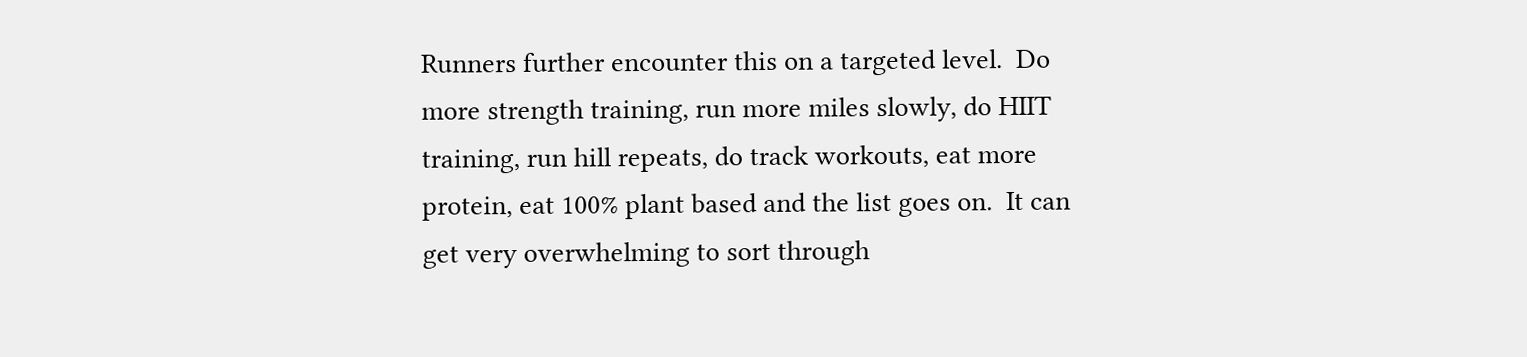Runners further encounter this on a targeted level.  Do more strength training, run more miles slowly, do HIIT training, run hill repeats, do track workouts, eat more protein, eat 100% plant based and the list goes on.  It can get very overwhelming to sort through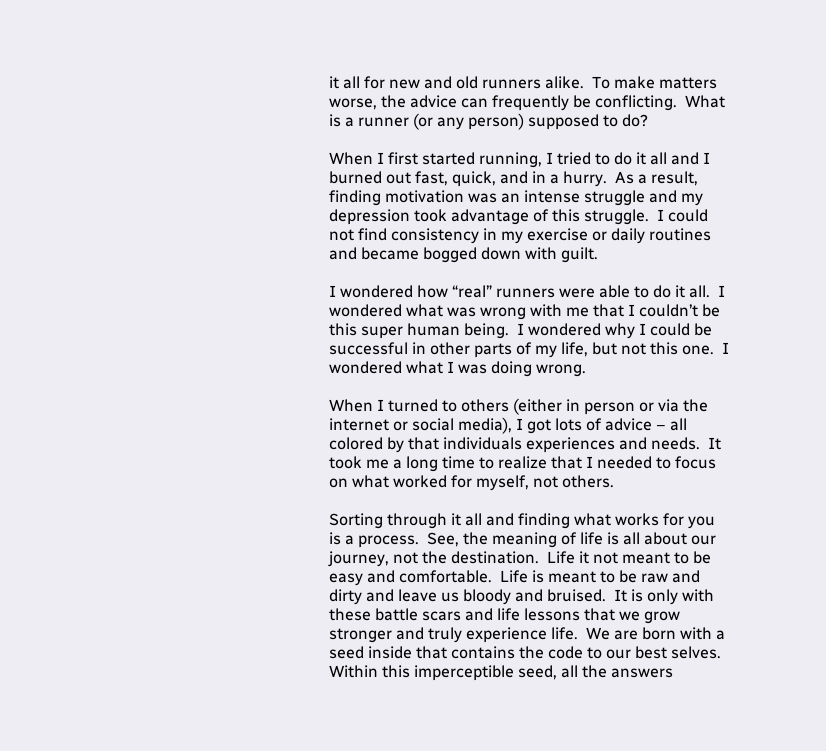it all for new and old runners alike.  To make matters worse, the advice can frequently be conflicting.  What is a runner (or any person) supposed to do?

When I first started running, I tried to do it all and I burned out fast, quick, and in a hurry.  As a result, finding motivation was an intense struggle and my depression took advantage of this struggle.  I could not find consistency in my exercise or daily routines and became bogged down with guilt.

I wondered how “real” runners were able to do it all.  I wondered what was wrong with me that I couldn’t be this super human being.  I wondered why I could be successful in other parts of my life, but not this one.  I wondered what I was doing wrong.

When I turned to others (either in person or via the internet or social media), I got lots of advice – all colored by that individuals experiences and needs.  It took me a long time to realize that I needed to focus on what worked for myself, not others.

Sorting through it all and finding what works for you is a process.  See, the meaning of life is all about our journey, not the destination.  Life it not meant to be easy and comfortable.  Life is meant to be raw and dirty and leave us bloody and bruised.  It is only with these battle scars and life lessons that we grow stronger and truly experience life.  We are born with a seed inside that contains the code to our best selves.  Within this imperceptible seed, all the answers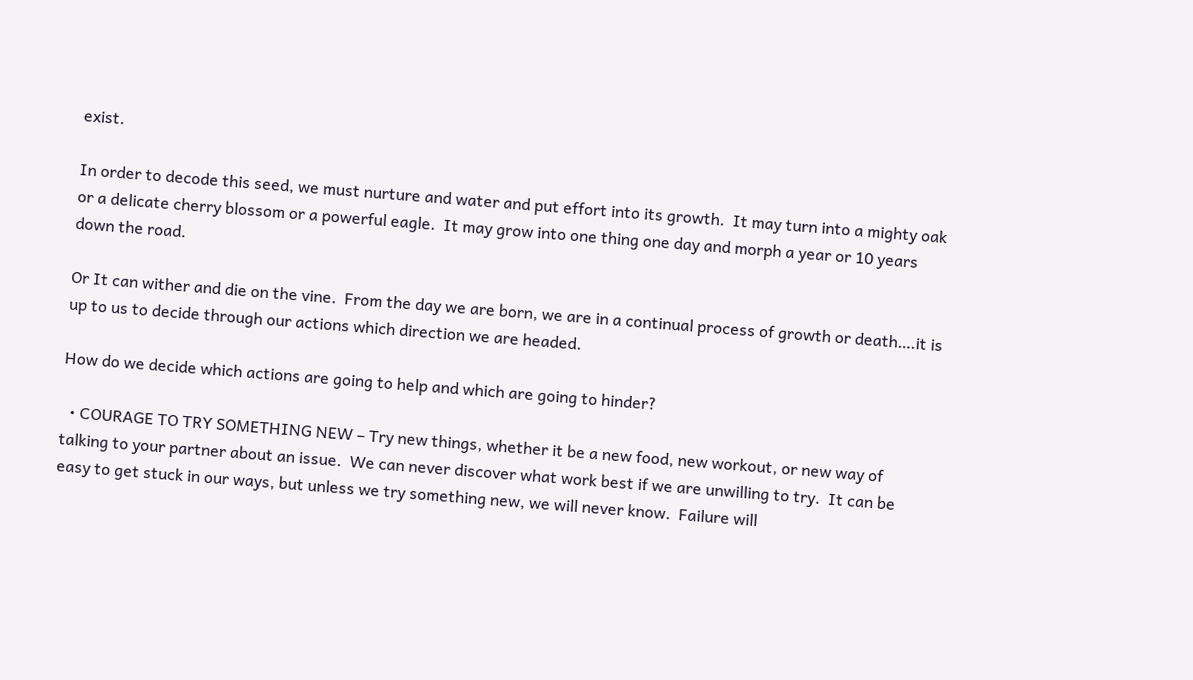exist.

In order to decode this seed, we must nurture and water and put effort into its growth.  It may turn into a mighty oak or a delicate cherry blossom or a powerful eagle.  It may grow into one thing one day and morph a year or 10 years down the road.

Or It can wither and die on the vine.  From the day we are born, we are in a continual process of growth or death….it is up to us to decide through our actions which direction we are headed.

How do we decide which actions are going to help and which are going to hinder?

  • COURAGE TO TRY SOMETHING NEW – Try new things, whether it be a new food, new workout, or new way of talking to your partner about an issue.  We can never discover what work best if we are unwilling to try.  It can be easy to get stuck in our ways, but unless we try something new, we will never know.  Failure will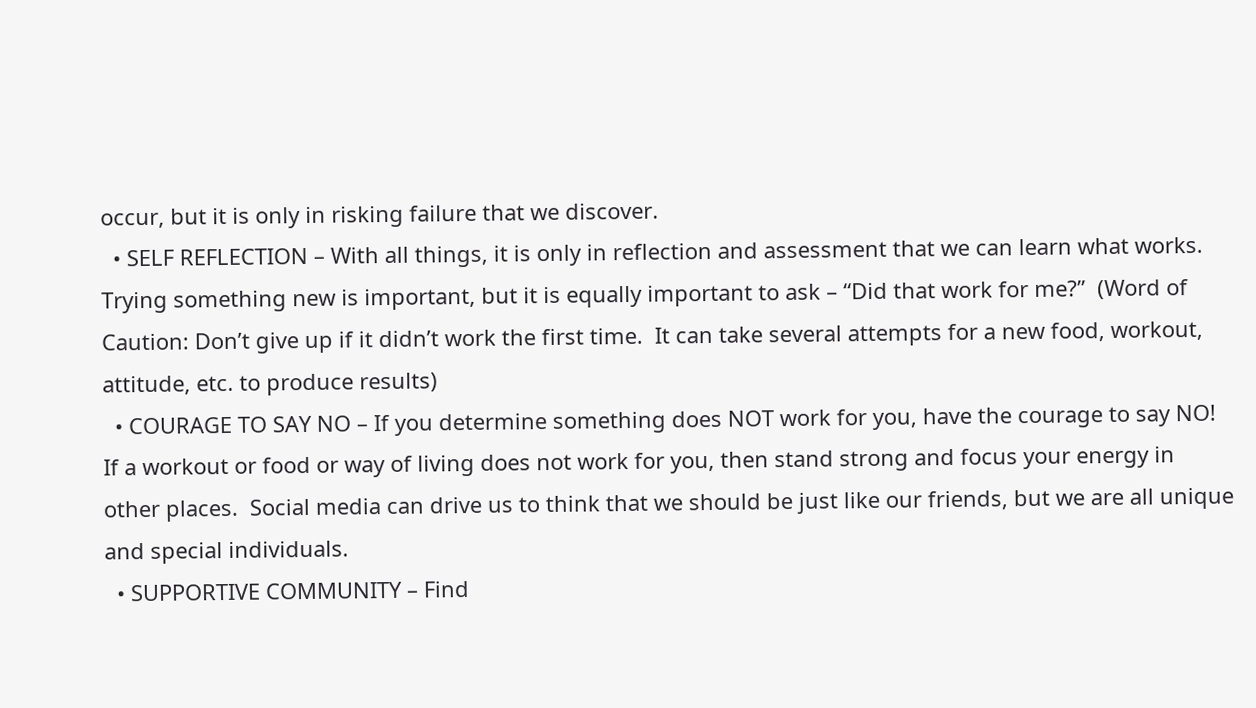occur, but it is only in risking failure that we discover.
  • SELF REFLECTION – With all things, it is only in reflection and assessment that we can learn what works.  Trying something new is important, but it is equally important to ask – “Did that work for me?”  (Word of Caution: Don’t give up if it didn’t work the first time.  It can take several attempts for a new food, workout, attitude, etc. to produce results)
  • COURAGE TO SAY NO – If you determine something does NOT work for you, have the courage to say NO!  If a workout or food or way of living does not work for you, then stand strong and focus your energy in other places.  Social media can drive us to think that we should be just like our friends, but we are all unique and special individuals.
  • SUPPORTIVE COMMUNITY – Find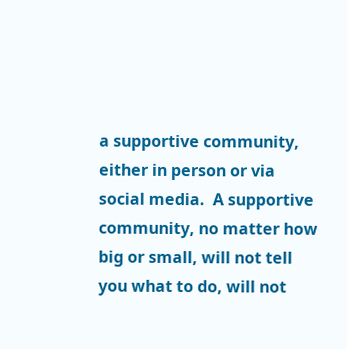a supportive community, either in person or via social media.  A supportive community, no matter how big or small, will not tell you what to do, will not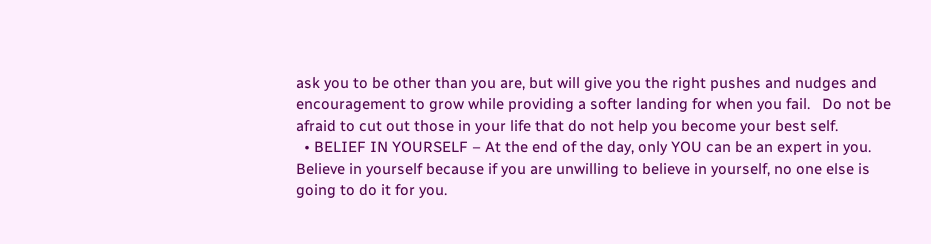ask you to be other than you are, but will give you the right pushes and nudges and encouragement to grow while providing a softer landing for when you fail.   Do not be afraid to cut out those in your life that do not help you become your best self.
  • BELIEF IN YOURSELF – At the end of the day, only YOU can be an expert in you.  Believe in yourself because if you are unwilling to believe in yourself, no one else is going to do it for you.